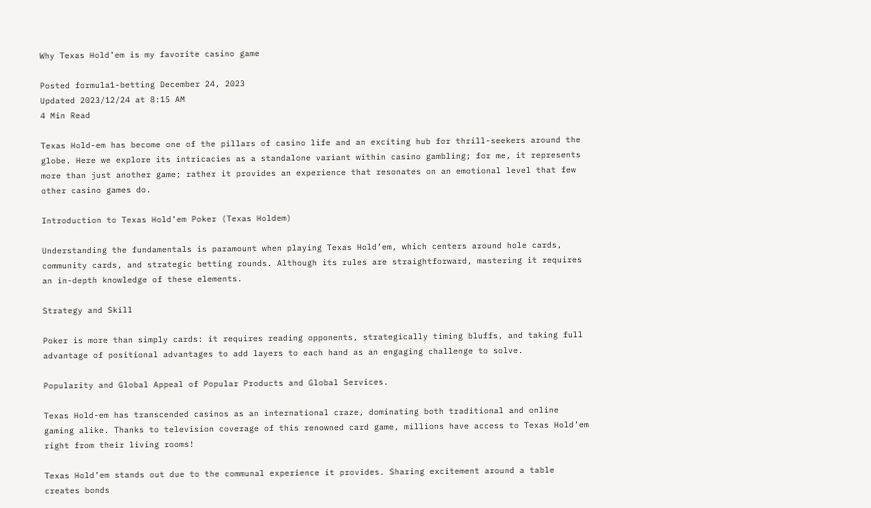Why Texas Hold’em is my favorite casino game

Posted formula1-betting December 24, 2023
Updated 2023/12/24 at 8:15 AM
4 Min Read

Texas Hold-em has become one of the pillars of casino life and an exciting hub for thrill-seekers around the globe. Here we explore its intricacies as a standalone variant within casino gambling; for me, it represents more than just another game; rather it provides an experience that resonates on an emotional level that few other casino games do.

Introduction to Texas Hold’em Poker (Texas Holdem)

Understanding the fundamentals is paramount when playing Texas Hold’em, which centers around hole cards, community cards, and strategic betting rounds. Although its rules are straightforward, mastering it requires an in-depth knowledge of these elements.

Strategy and Skill

Poker is more than simply cards: it requires reading opponents, strategically timing bluffs, and taking full advantage of positional advantages to add layers to each hand as an engaging challenge to solve.

Popularity and Global Appeal of Popular Products and Global Services.

Texas Hold-em has transcended casinos as an international craze, dominating both traditional and online gaming alike. Thanks to television coverage of this renowned card game, millions have access to Texas Hold’em right from their living rooms!

Texas Hold’em stands out due to the communal experience it provides. Sharing excitement around a table creates bonds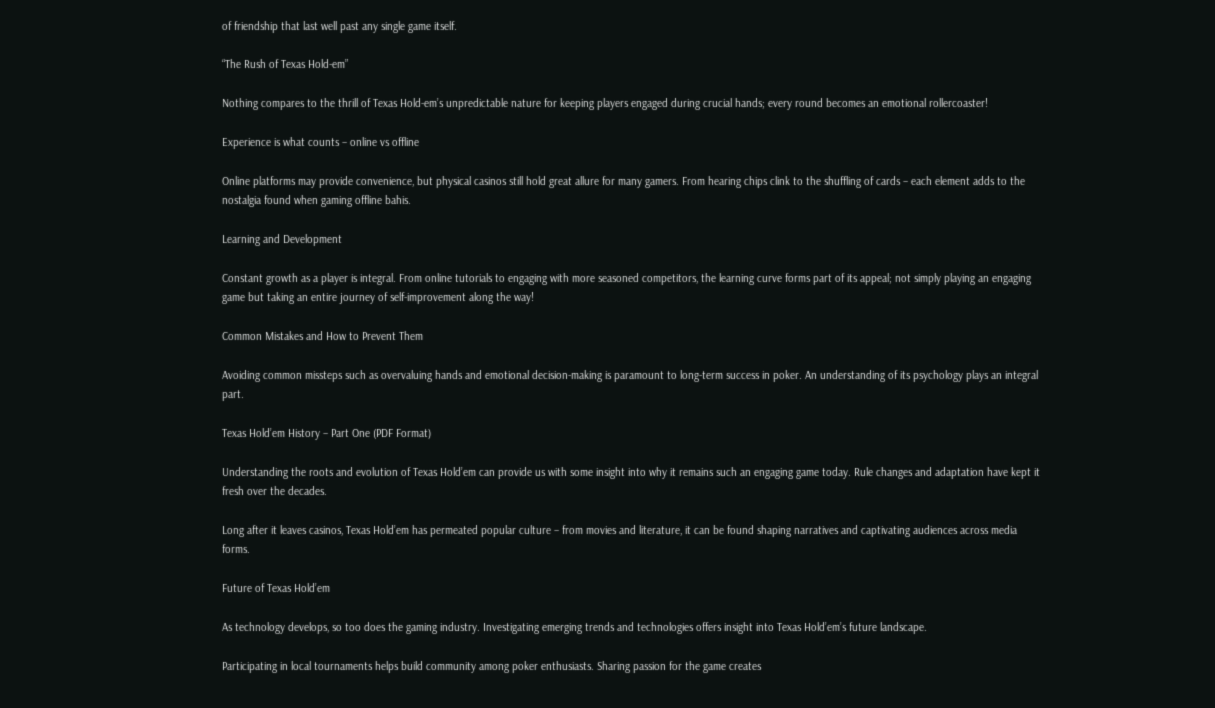of friendship that last well past any single game itself.

“The Rush of Texas Hold-em”

Nothing compares to the thrill of Texas Hold-em’s unpredictable nature for keeping players engaged during crucial hands; every round becomes an emotional rollercoaster!

Experience is what counts – online vs offline

Online platforms may provide convenience, but physical casinos still hold great allure for many gamers. From hearing chips clink to the shuffling of cards – each element adds to the nostalgia found when gaming offline bahis.

Learning and Development

Constant growth as a player is integral. From online tutorials to engaging with more seasoned competitors, the learning curve forms part of its appeal; not simply playing an engaging game but taking an entire journey of self-improvement along the way!

Common Mistakes and How to Prevent Them

Avoiding common missteps such as overvaluing hands and emotional decision-making is paramount to long-term success in poker. An understanding of its psychology plays an integral part.

Texas Hold’em History – Part One (PDF Format)

Understanding the roots and evolution of Texas Hold’em can provide us with some insight into why it remains such an engaging game today. Rule changes and adaptation have kept it fresh over the decades.

Long after it leaves casinos, Texas Hold’em has permeated popular culture – from movies and literature, it can be found shaping narratives and captivating audiences across media forms.

Future of Texas Hold’em

As technology develops, so too does the gaming industry. Investigating emerging trends and technologies offers insight into Texas Hold’em’s future landscape.

Participating in local tournaments helps build community among poker enthusiasts. Sharing passion for the game creates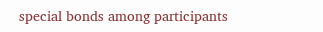special bonds among participants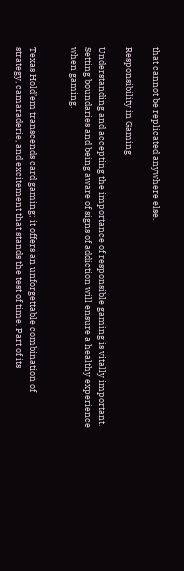that cannot be replicated anywhere else.

Responsibility in Gaming

Understanding and accepting the importance of responsible gaming is vitally important. Setting boundaries and being aware of signs of addiction will ensure a healthy experience when gaming.


Texas Hold’em transcends card gaming; it offers an unforgettable combination of strategy, camaraderie, and excitement that stands the test of time. Part of its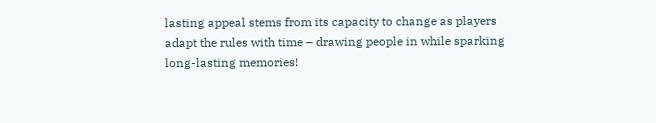lasting appeal stems from its capacity to change as players adapt the rules with time – drawing people in while sparking long-lasting memories!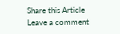Share this Article
Leave a comment